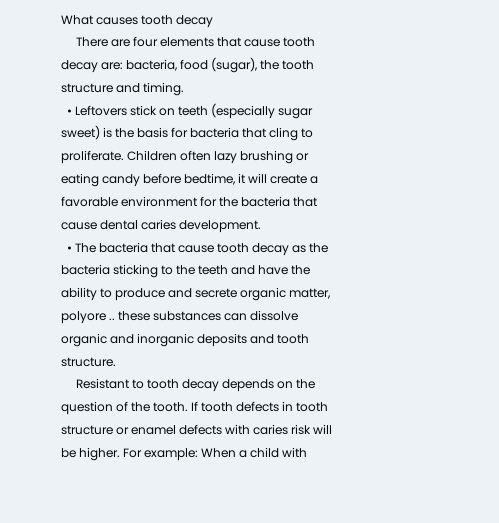What causes tooth decay
     There are four elements that cause tooth decay are: bacteria, food (sugar), the tooth structure and timing.
  • Leftovers stick on teeth (especially sugar sweet) is the basis for bacteria that cling to proliferate. Children often lazy brushing or eating candy before bedtime, it will create a favorable environment for the bacteria that cause dental caries development.
  • The bacteria that cause tooth decay as the bacteria sticking to the teeth and have the ability to produce and secrete organic matter, polyore .. these substances can dissolve organic and inorganic deposits and tooth structure.
     Resistant to tooth decay depends on the question of the tooth. If tooth defects in tooth structure or enamel defects with caries risk will be higher. For example: When a child with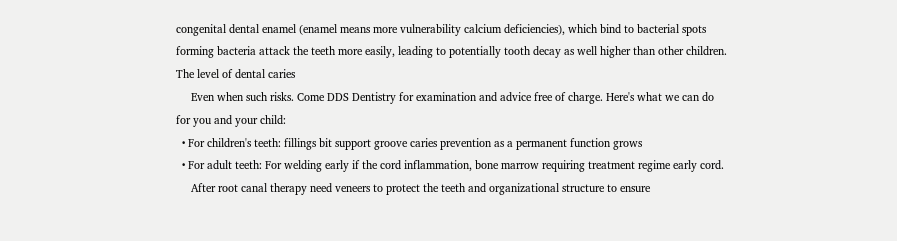congenital dental enamel (enamel means more vulnerability calcium deficiencies), which bind to bacterial spots forming bacteria attack the teeth more easily, leading to potentially tooth decay as well higher than other children.
The level of dental caries
     Even when such risks. Come DDS Dentistry for examination and advice free of charge. Here's what we can do for you and your child:
  • For children's teeth: fillings bit support groove caries prevention as a permanent function grows
  • For adult teeth: For welding early if the cord inflammation, bone marrow requiring treatment regime early cord.
     After root canal therapy need veneers to protect the teeth and organizational structure to ensure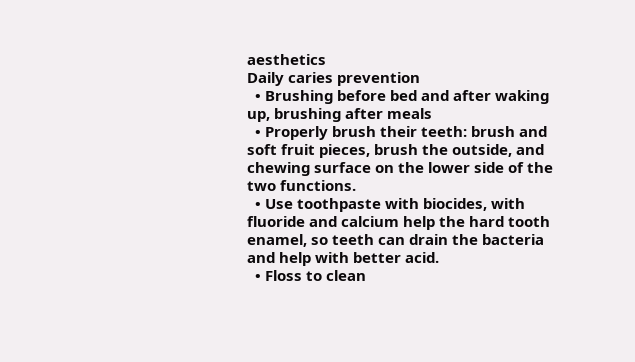aesthetics
Daily caries prevention
  • Brushing before bed and after waking up, brushing after meals
  • Properly brush their teeth: brush and soft fruit pieces, brush the outside, and chewing surface on the lower side of the two functions.
  • Use toothpaste with biocides, with fluoride and calcium help the hard tooth enamel, so teeth can drain the bacteria and help with better acid.
  • Floss to clean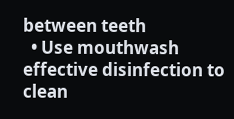between teeth
  • Use mouthwash effective disinfection to clean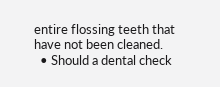entire flossing teeth that have not been cleaned.
  • Should a dental check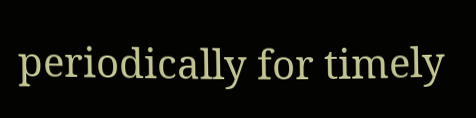periodically for timely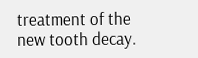treatment of the new tooth decay.